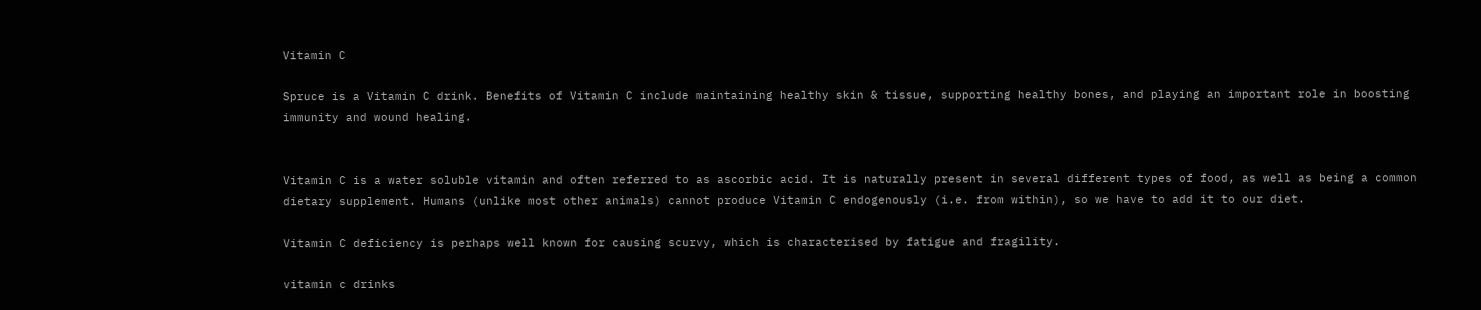Vitamin C

Spruce is a Vitamin C drink. Benefits of Vitamin C include maintaining healthy skin & tissue, supporting healthy bones, and playing an important role in boosting immunity and wound healing.


Vitamin C is a water soluble vitamin and often referred to as ascorbic acid. It is naturally present in several different types of food, as well as being a common dietary supplement. Humans (unlike most other animals) cannot produce Vitamin C endogenously (i.e. from within), so we have to add it to our diet.

Vitamin C deficiency is perhaps well known for causing scurvy, which is characterised by fatigue and fragility.

vitamin c drinks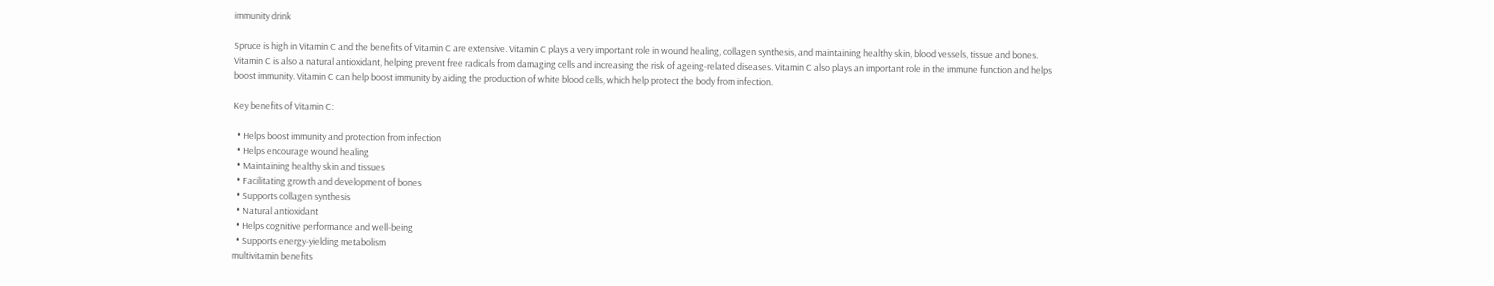immunity drink

Spruce is high in Vitamin C and the benefits of Vitamin C are extensive. Vitamin C plays a very important role in wound healing, collagen synthesis, and maintaining healthy skin, blood vessels, tissue and bones. Vitamin C is also a natural antioxidant, helping prevent free radicals from damaging cells and increasing the risk of ageing-related diseases. Vitamin C also plays an important role in the immune function and helps boost immunity. Vitamin C can help boost immunity by aiding the production of white blood cells, which help protect the body from infection.

Key benefits of Vitamin C:

  • Helps boost immunity and protection from infection
  • Helps encourage wound healing
  • Maintaining healthy skin and tissues
  • Facilitating growth and development of bones
  • Supports collagen synthesis
  • Natural antioxidant
  • Helps cognitive performance and well-being
  • Supports energy-yielding metabolism
multivitamin benefits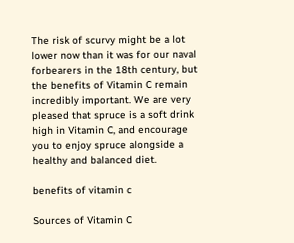The risk of scurvy might be a lot lower now than it was for our naval forbearers in the 18th century, but the benefits of Vitamin C remain incredibly important. We are very pleased that spruce is a soft drink high in Vitamin C, and encourage you to enjoy spruce alongside a healthy and balanced diet.

benefits of vitamin c

Sources of Vitamin C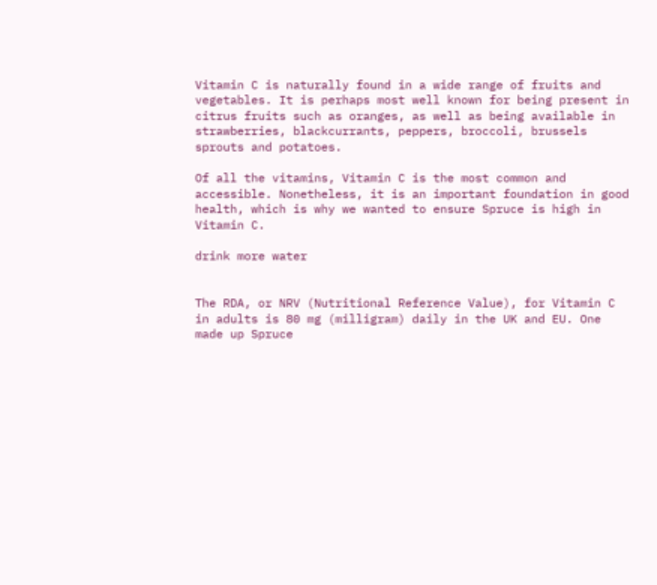Vitamin C is naturally found in a wide range of fruits and vegetables. It is perhaps most well known for being present in citrus fruits such as oranges, as well as being available in strawberries, blackcurrants, peppers, broccoli, brussels sprouts and potatoes.

Of all the vitamins, Vitamin C is the most common and accessible. Nonetheless, it is an important foundation in good health, which is why we wanted to ensure Spruce is high in Vitamin C.

drink more water


The RDA, or NRV (Nutritional Reference Value), for Vitamin C in adults is 80 mg (milligram) daily in the UK and EU. One made up Spruce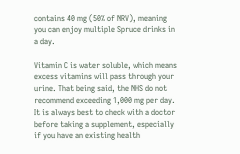contains 40 mg (50% of NRV), meaning you can enjoy multiple Spruce drinks in a day.

Vitamin C is water soluble, which means excess vitamins will pass through your urine. That being said, the NHS do not recommend exceeding 1,000 mg per day. It is always best to check with a doctor before taking a supplement, especially if you have an existing health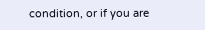condition, or if you are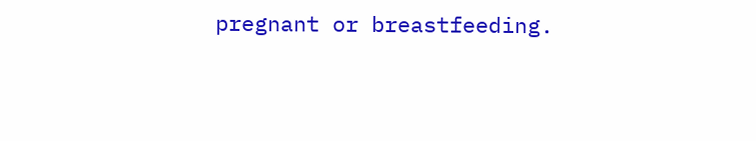pregnant or breastfeeding.